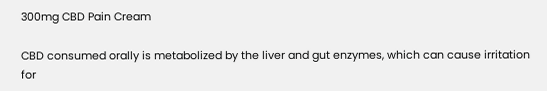300mg CBD Pain Cream

CBD consumed orally is metabolized by the liver and gut enzymes, which can cause irritation for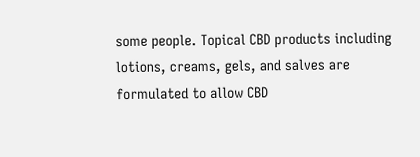some people. Topical CBD products including lotions, creams, gels, and salves are formulated to allow CBD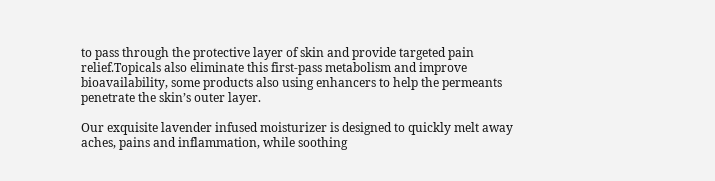to pass through the protective layer of skin and provide targeted pain relief.Topicals also eliminate this first-pass metabolism and improve bioavailability, some products also using enhancers to help the permeants penetrate the skin’s outer layer.

Our exquisite lavender infused moisturizer is designed to quickly melt away aches, pains and inflammation, while soothing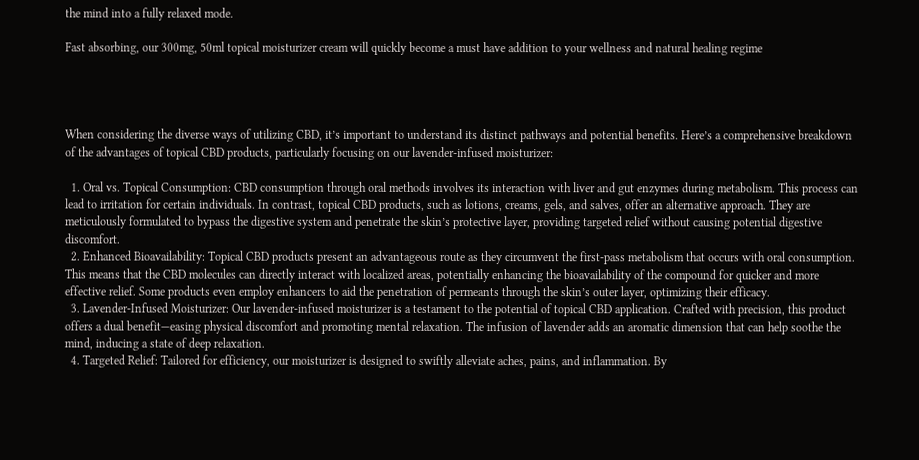the mind into a fully relaxed mode.

Fast absorbing, our 300mg, 50ml topical moisturizer cream will quickly become a must have addition to your wellness and natural healing regime




When considering the diverse ways of utilizing CBD, it’s important to understand its distinct pathways and potential benefits. Here’s a comprehensive breakdown of the advantages of topical CBD products, particularly focusing on our lavender-infused moisturizer:

  1. Oral vs. Topical Consumption: CBD consumption through oral methods involves its interaction with liver and gut enzymes during metabolism. This process can lead to irritation for certain individuals. In contrast, topical CBD products, such as lotions, creams, gels, and salves, offer an alternative approach. They are meticulously formulated to bypass the digestive system and penetrate the skin’s protective layer, providing targeted relief without causing potential digestive discomfort.
  2. Enhanced Bioavailability: Topical CBD products present an advantageous route as they circumvent the first-pass metabolism that occurs with oral consumption. This means that the CBD molecules can directly interact with localized areas, potentially enhancing the bioavailability of the compound for quicker and more effective relief. Some products even employ enhancers to aid the penetration of permeants through the skin’s outer layer, optimizing their efficacy.
  3. Lavender-Infused Moisturizer: Our lavender-infused moisturizer is a testament to the potential of topical CBD application. Crafted with precision, this product offers a dual benefit—easing physical discomfort and promoting mental relaxation. The infusion of lavender adds an aromatic dimension that can help soothe the mind, inducing a state of deep relaxation.
  4. Targeted Relief: Tailored for efficiency, our moisturizer is designed to swiftly alleviate aches, pains, and inflammation. By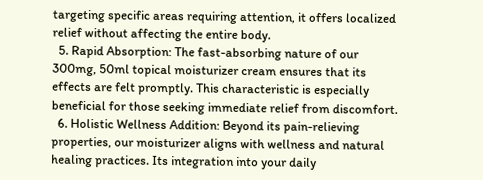targeting specific areas requiring attention, it offers localized relief without affecting the entire body.
  5. Rapid Absorption: The fast-absorbing nature of our 300mg, 50ml topical moisturizer cream ensures that its effects are felt promptly. This characteristic is especially beneficial for those seeking immediate relief from discomfort.
  6. Holistic Wellness Addition: Beyond its pain-relieving properties, our moisturizer aligns with wellness and natural healing practices. Its integration into your daily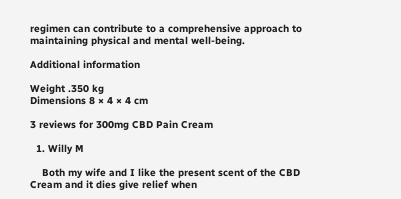regimen can contribute to a comprehensive approach to maintaining physical and mental well-being.

Additional information

Weight .350 kg
Dimensions 8 × 4 × 4 cm

3 reviews for 300mg CBD Pain Cream

  1. Willy M

    Both my wife and I like the present scent of the CBD Cream and it dies give relief when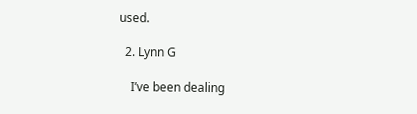used.

  2. Lynn G

    I’ve been dealing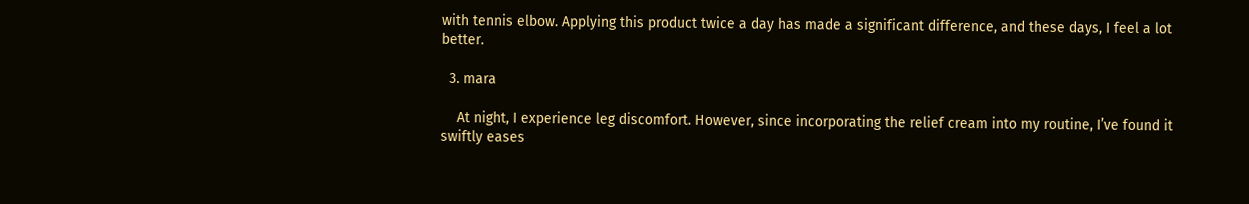with tennis elbow. Applying this product twice a day has made a significant difference, and these days, I feel a lot better.

  3. mara

    At night, I experience leg discomfort. However, since incorporating the relief cream into my routine, I’ve found it swiftly eases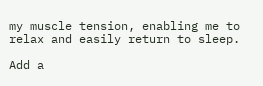my muscle tension, enabling me to relax and easily return to sleep.

Add a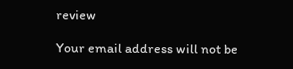review

Your email address will not be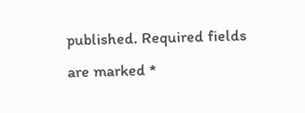published. Required fields are marked *